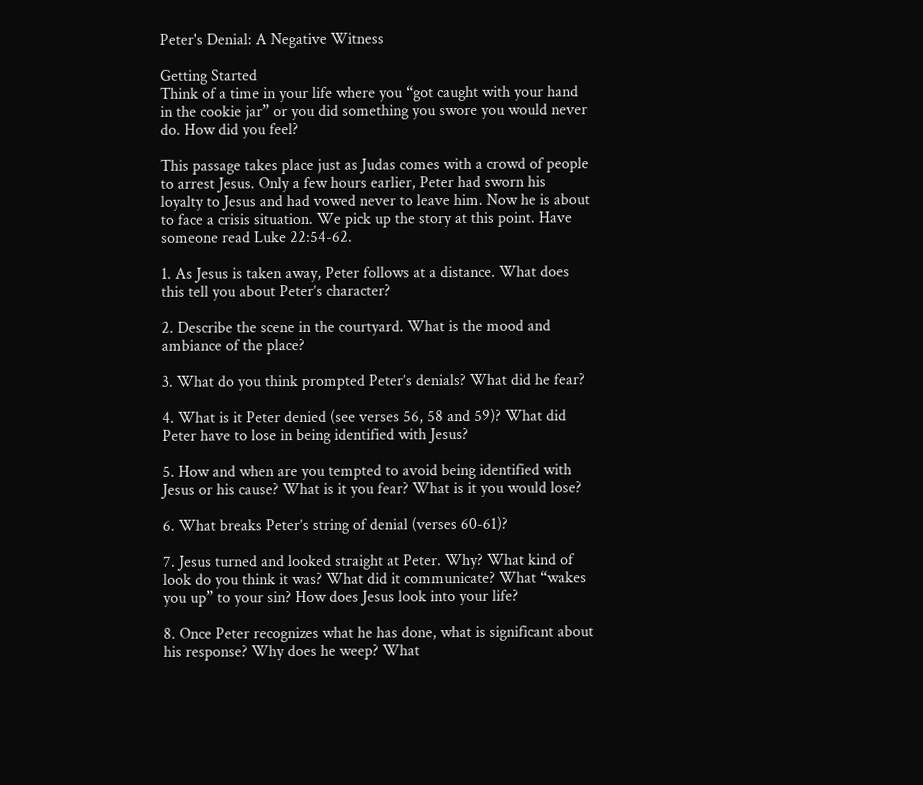Peter's Denial: A Negative Witness

Getting Started
Think of a time in your life where you “got caught with your hand in the cookie jar” or you did something you swore you would never do. How did you feel?

This passage takes place just as Judas comes with a crowd of people to arrest Jesus. Only a few hours earlier, Peter had sworn his loyalty to Jesus and had vowed never to leave him. Now he is about to face a crisis situation. We pick up the story at this point. Have someone read Luke 22:54-62.

1. As Jesus is taken away, Peter follows at a distance. What does this tell you about Peter’s character?

2. Describe the scene in the courtyard. What is the mood and ambiance of the place?

3. What do you think prompted Peter’s denials? What did he fear?

4. What is it Peter denied (see verses 56, 58 and 59)? What did Peter have to lose in being identified with Jesus?

5. How and when are you tempted to avoid being identified with Jesus or his cause? What is it you fear? What is it you would lose?

6. What breaks Peter’s string of denial (verses 60-61)?

7. Jesus turned and looked straight at Peter. Why? What kind of look do you think it was? What did it communicate? What “wakes you up” to your sin? How does Jesus look into your life?

8. Once Peter recognizes what he has done, what is significant about his response? Why does he weep? What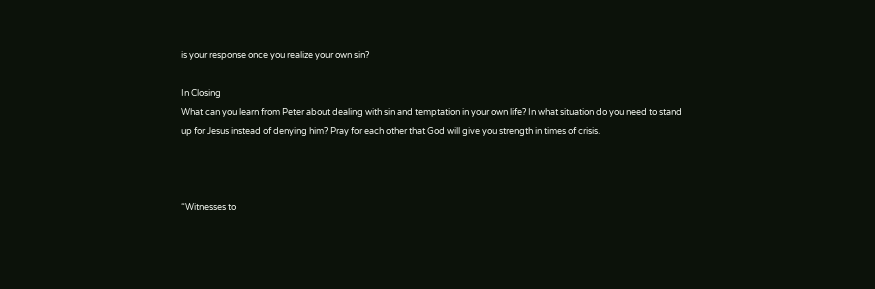is your response once you realize your own sin?

In Closing
What can you learn from Peter about dealing with sin and temptation in your own life? In what situation do you need to stand up for Jesus instead of denying him? Pray for each other that God will give you strength in times of crisis.



“Witnesses to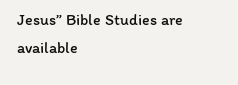Jesus” Bible Studies are available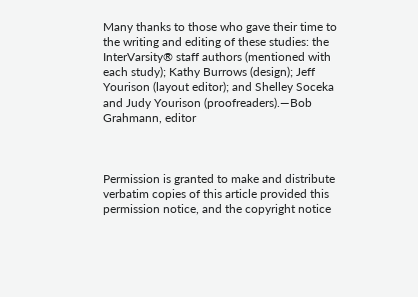Many thanks to those who gave their time to the writing and editing of these studies: the InterVarsity® staff authors (mentioned with each study); Kathy Burrows (design); Jeff Yourison (layout editor); and Shelley Soceka and Judy Yourison (proofreaders).—Bob Grahmann, editor



Permission is granted to make and distribute verbatim copies of this article provided this permission notice, and the copyright notice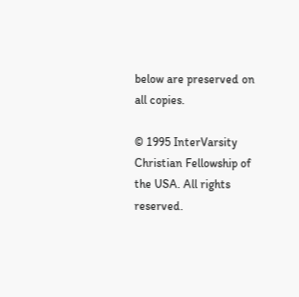below are preserved on all copies.

© 1995 InterVarsity Christian Fellowship of the USA. All rights reserved.